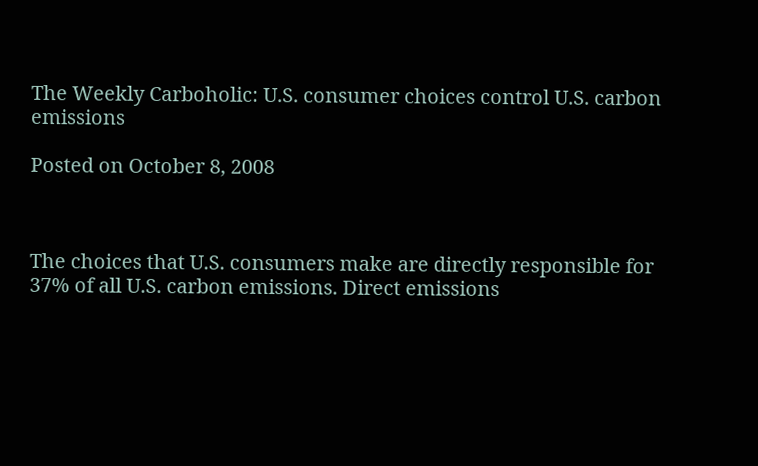The Weekly Carboholic: U.S. consumer choices control U.S. carbon emissions

Posted on October 8, 2008



The choices that U.S. consumers make are directly responsible for 37% of all U.S. carbon emissions. Direct emissions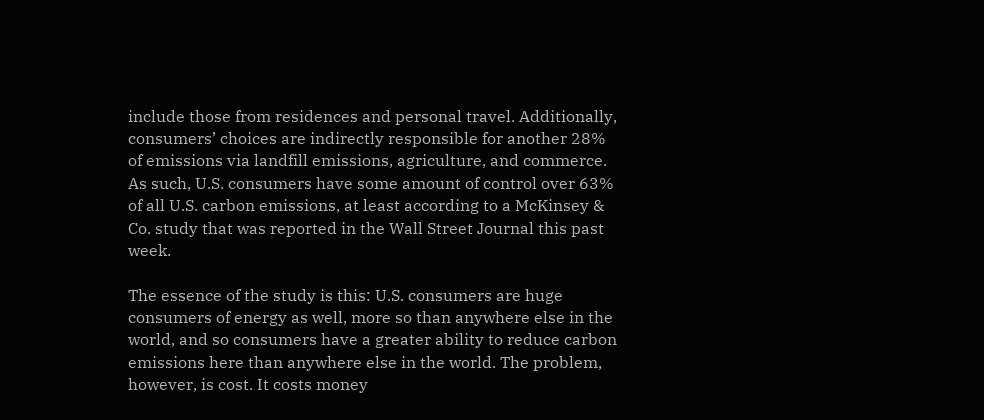include those from residences and personal travel. Additionally, consumers’ choices are indirectly responsible for another 28% of emissions via landfill emissions, agriculture, and commerce. As such, U.S. consumers have some amount of control over 63% of all U.S. carbon emissions, at least according to a McKinsey & Co. study that was reported in the Wall Street Journal this past week.

The essence of the study is this: U.S. consumers are huge consumers of energy as well, more so than anywhere else in the world, and so consumers have a greater ability to reduce carbon emissions here than anywhere else in the world. The problem, however, is cost. It costs money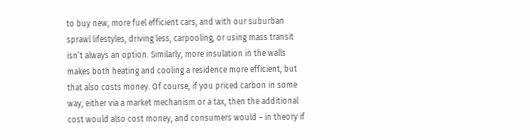to buy new, more fuel efficient cars, and with our suburban sprawl lifestyles, driving less, carpooling, or using mass transit isn’t always an option. Similarly, more insulation in the walls makes both heating and cooling a residence more efficient, but that also costs money. Of course, if you priced carbon in some way, either via a market mechanism or a tax, then the additional cost would also cost money, and consumers would – in theory if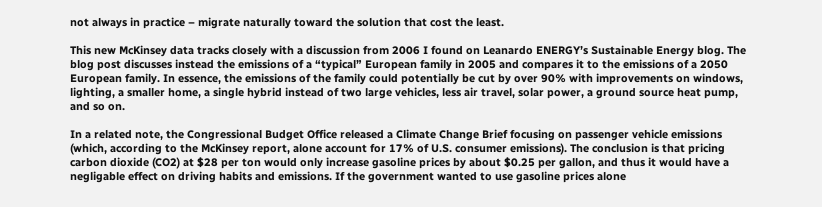not always in practice – migrate naturally toward the solution that cost the least.

This new McKinsey data tracks closely with a discussion from 2006 I found on Leanardo ENERGY’s Sustainable Energy blog. The blog post discusses instead the emissions of a “typical” European family in 2005 and compares it to the emissions of a 2050 European family. In essence, the emissions of the family could potentially be cut by over 90% with improvements on windows, lighting, a smaller home, a single hybrid instead of two large vehicles, less air travel, solar power, a ground source heat pump, and so on.

In a related note, the Congressional Budget Office released a Climate Change Brief focusing on passenger vehicle emissions (which, according to the McKinsey report, alone account for 17% of U.S. consumer emissions). The conclusion is that pricing carbon dioxide (CO2) at $28 per ton would only increase gasoline prices by about $0.25 per gallon, and thus it would have a negligable effect on driving habits and emissions. If the government wanted to use gasoline prices alone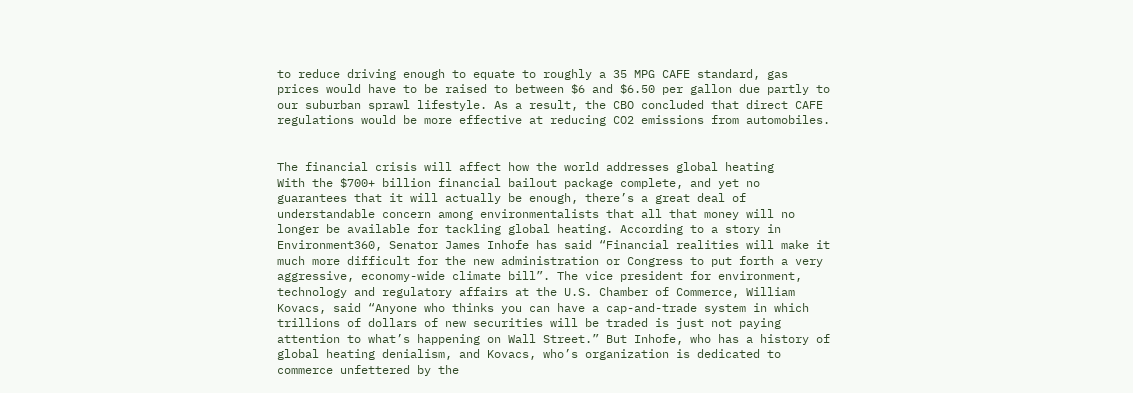to reduce driving enough to equate to roughly a 35 MPG CAFE standard, gas prices would have to be raised to between $6 and $6.50 per gallon due partly to our suburban sprawl lifestyle. As a result, the CBO concluded that direct CAFE regulations would be more effective at reducing CO2 emissions from automobiles.


The financial crisis will affect how the world addresses global heating
With the $700+ billion financial bailout package complete, and yet no guarantees that it will actually be enough, there’s a great deal of understandable concern among environmentalists that all that money will no longer be available for tackling global heating. According to a story in Environment360, Senator James Inhofe has said “Financial realities will make it much more difficult for the new administration or Congress to put forth a very aggressive, economy-wide climate bill”. The vice president for environment, technology and regulatory affairs at the U.S. Chamber of Commerce, William Kovacs, said “Anyone who thinks you can have a cap-and-trade system in which trillions of dollars of new securities will be traded is just not paying attention to what’s happening on Wall Street.” But Inhofe, who has a history of global heating denialism, and Kovacs, who’s organization is dedicated to commerce unfettered by the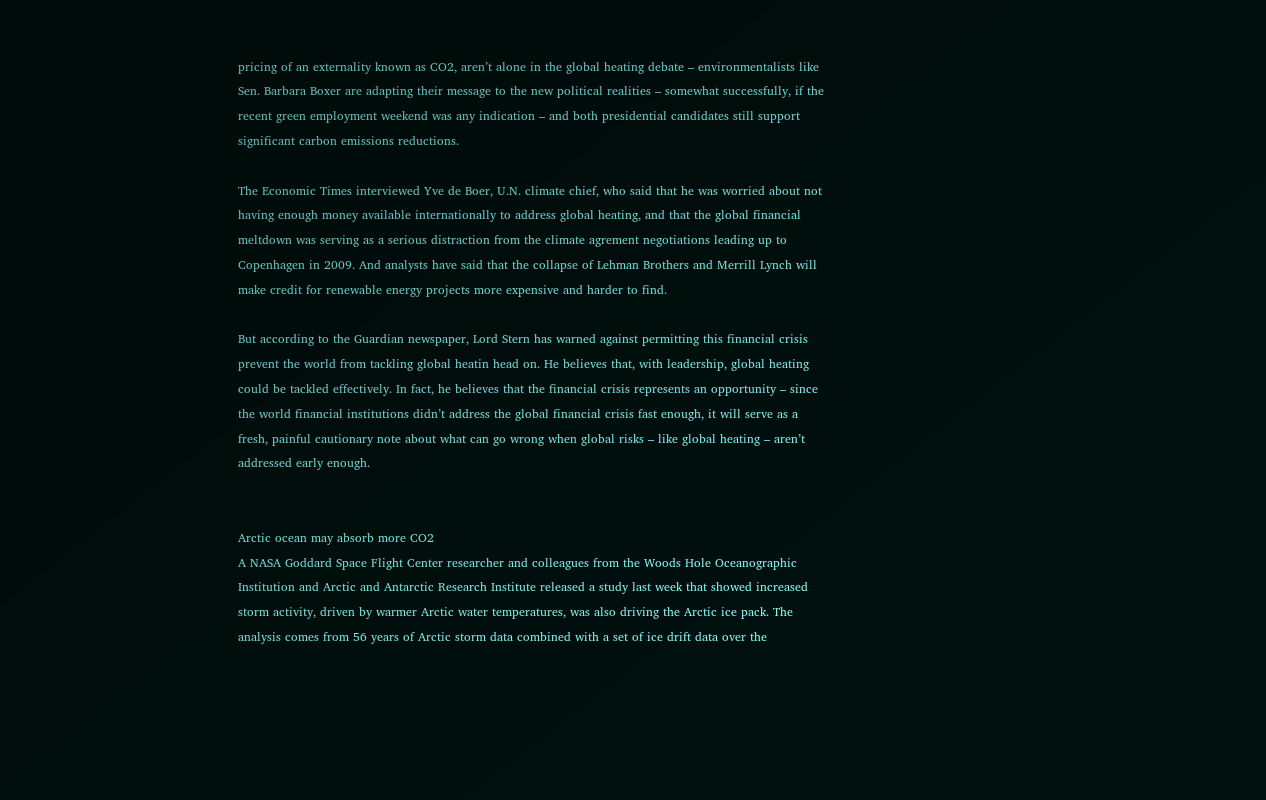pricing of an externality known as CO2, aren’t alone in the global heating debate – environmentalists like Sen. Barbara Boxer are adapting their message to the new political realities – somewhat successfully, if the recent green employment weekend was any indication – and both presidential candidates still support significant carbon emissions reductions.

The Economic Times interviewed Yve de Boer, U.N. climate chief, who said that he was worried about not having enough money available internationally to address global heating, and that the global financial meltdown was serving as a serious distraction from the climate agrement negotiations leading up to Copenhagen in 2009. And analysts have said that the collapse of Lehman Brothers and Merrill Lynch will make credit for renewable energy projects more expensive and harder to find.

But according to the Guardian newspaper, Lord Stern has warned against permitting this financial crisis prevent the world from tackling global heatin head on. He believes that, with leadership, global heating could be tackled effectively. In fact, he believes that the financial crisis represents an opportunity – since the world financial institutions didn’t address the global financial crisis fast enough, it will serve as a fresh, painful cautionary note about what can go wrong when global risks – like global heating – aren’t addressed early enough.


Arctic ocean may absorb more CO2
A NASA Goddard Space Flight Center researcher and colleagues from the Woods Hole Oceanographic Institution and Arctic and Antarctic Research Institute released a study last week that showed increased storm activity, driven by warmer Arctic water temperatures, was also driving the Arctic ice pack. The analysis comes from 56 years of Arctic storm data combined with a set of ice drift data over the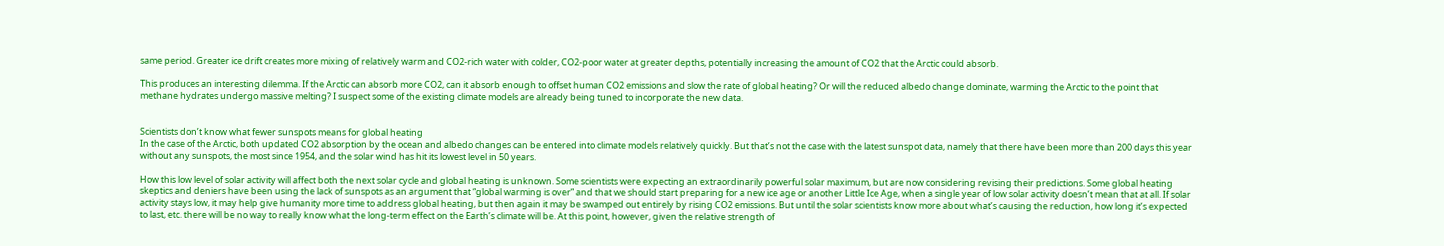same period. Greater ice drift creates more mixing of relatively warm and CO2-rich water with colder, CO2-poor water at greater depths, potentially increasing the amount of CO2 that the Arctic could absorb.

This produces an interesting dilemma. If the Arctic can absorb more CO2, can it absorb enough to offset human CO2 emissions and slow the rate of global heating? Or will the reduced albedo change dominate, warming the Arctic to the point that methane hydrates undergo massive melting? I suspect some of the existing climate models are already being tuned to incorporate the new data.


Scientists don’t know what fewer sunspots means for global heating
In the case of the Arctic, both updated CO2 absorption by the ocean and albedo changes can be entered into climate models relatively quickly. But that’s not the case with the latest sunspot data, namely that there have been more than 200 days this year without any sunspots, the most since 1954, and the solar wind has hit its lowest level in 50 years.

How this low level of solar activity will affect both the next solar cycle and global heating is unknown. Some scientists were expecting an extraordinarily powerful solar maximum, but are now considering revising their predictions. Some global heating skeptics and deniers have been using the lack of sunspots as an argument that “global warming is over” and that we should start preparing for a new ice age or another Little Ice Age, when a single year of low solar activity doesn’t mean that at all. If solar activity stays low, it may help give humanity more time to address global heating, but then again it may be swamped out entirely by rising CO2 emissions. But until the solar scientists know more about what’s causing the reduction, how long it’s expected to last, etc. there will be no way to really know what the long-term effect on the Earth’s climate will be. At this point, however, given the relative strength of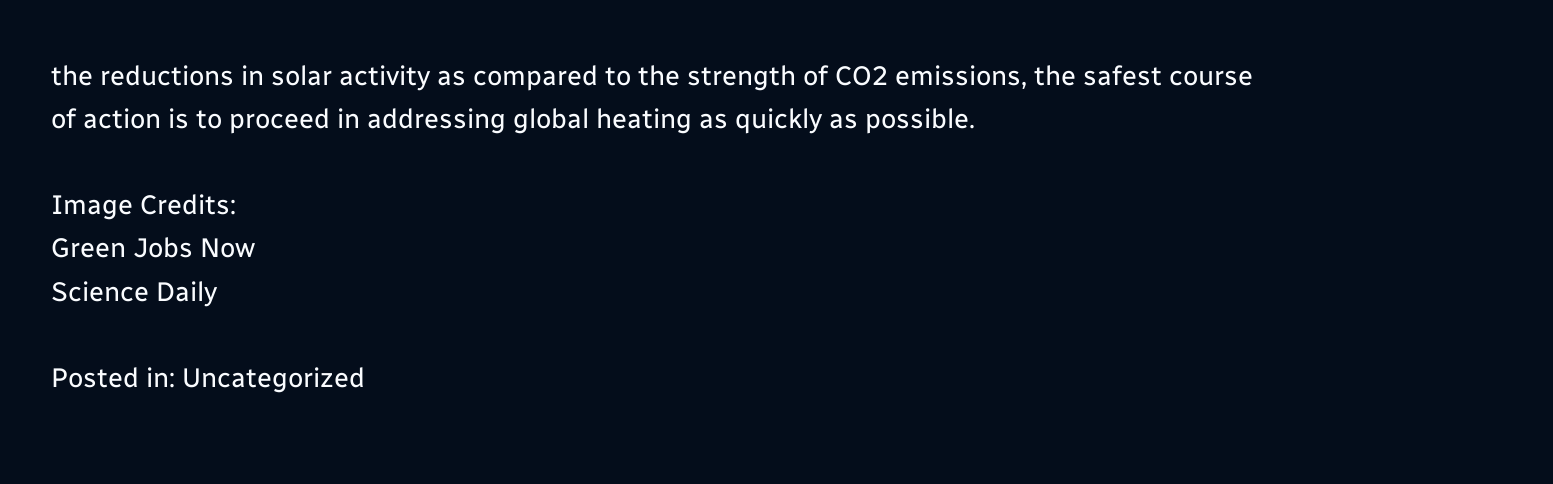the reductions in solar activity as compared to the strength of CO2 emissions, the safest course of action is to proceed in addressing global heating as quickly as possible.

Image Credits:
Green Jobs Now
Science Daily

Posted in: Uncategorized